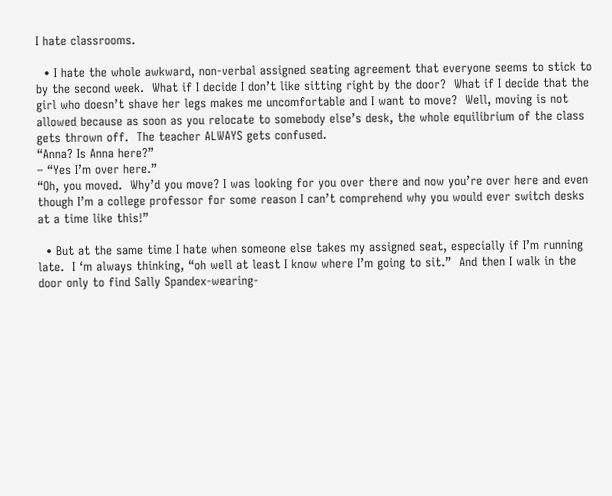I hate classrooms.

  • I hate the whole awkward, non-verbal assigned seating agreement that everyone seems to stick to by the second week.  What if I decide I don’t like sitting right by the door?  What if I decide that the girl who doesn’t shave her legs makes me uncomfortable and I want to move?  Well, moving is not allowed because as soon as you relocate to somebody else’s desk, the whole equilibrium of the class gets thrown off.  The teacher ALWAYS gets confused.
“Anna? Is Anna here?”
– “Yes I’m over here.”
“Oh, you moved.  Why’d you move? I was looking for you over there and now you’re over here and even though I’m a college professor for some reason I can’t comprehend why you would ever switch desks at a time like this!”

  • But at the same time I hate when someone else takes my assigned seat, especially if I’m running late.  I ‘m always thinking, “oh well at least I know where I’m going to sit.”  And then I walk in the door only to find Sally Spandex-wearing-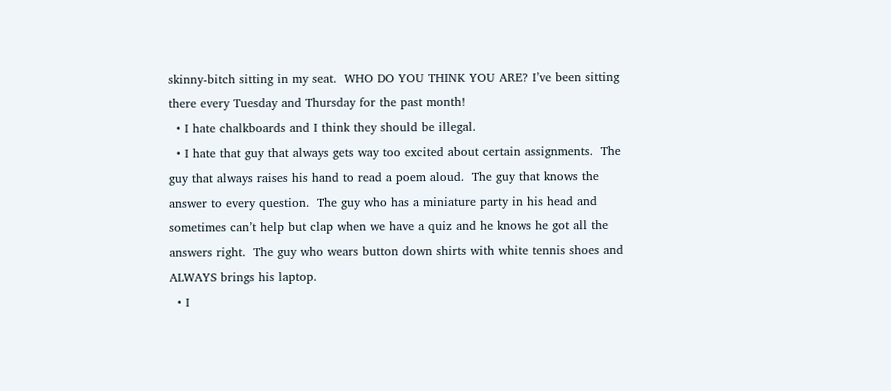skinny-bitch sitting in my seat.  WHO DO YOU THINK YOU ARE? I’ve been sitting there every Tuesday and Thursday for the past month!
  • I hate chalkboards and I think they should be illegal.
  • I hate that guy that always gets way too excited about certain assignments.  The guy that always raises his hand to read a poem aloud.  The guy that knows the answer to every question.  The guy who has a miniature party in his head and sometimes can’t help but clap when we have a quiz and he knows he got all the answers right.  The guy who wears button down shirts with white tennis shoes and ALWAYS brings his laptop.
  • I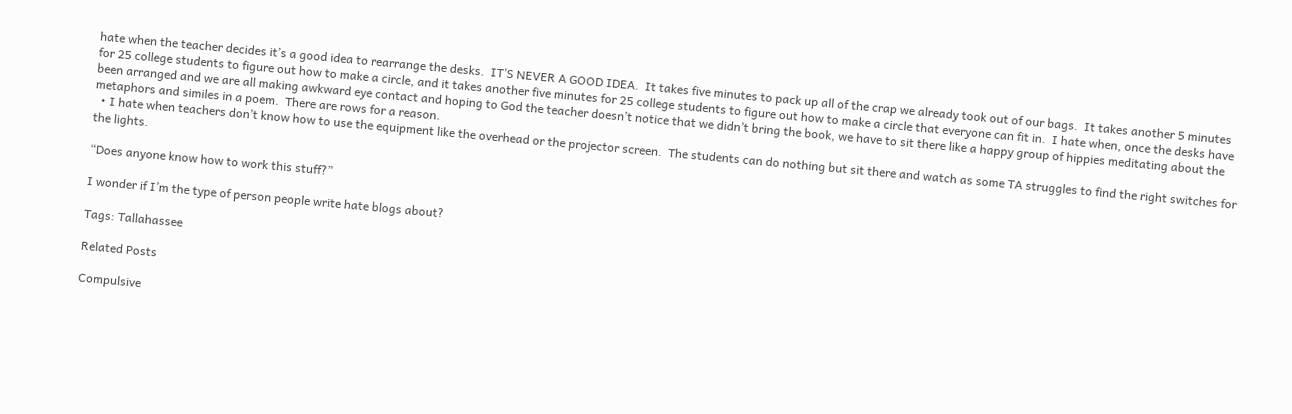hate when the teacher decides it’s a good idea to rearrange the desks.  IT’S NEVER A GOOD IDEA.  It takes five minutes to pack up all of the crap we already took out of our bags.  It takes another 5 minutes for 25 college students to figure out how to make a circle, and it takes another five minutes for 25 college students to figure out how to make a circle that everyone can fit in.  I hate when, once the desks have been arranged and we are all making awkward eye contact and hoping to God the teacher doesn’t notice that we didn’t bring the book, we have to sit there like a happy group of hippies meditating about the metaphors and similes in a poem.  There are rows for a reason.
  • I hate when teachers don’t know how to use the equipment like the overhead or the projector screen.  The students can do nothing but sit there and watch as some TA struggles to find the right switches for the lights.

“Does anyone know how to work this stuff?”

I wonder if I’m the type of person people write hate blogs about?

Tags: Tallahassee

Related Posts

Compulsive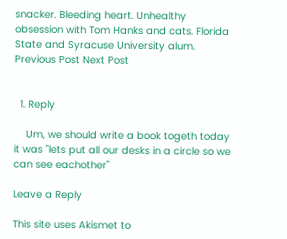snacker. Bleeding heart. Unhealthy obsession with Tom Hanks and cats. Florida State and Syracuse University alum.
Previous Post Next Post


  1. Reply

    Um, we should write a book togeth today it was "lets put all our desks in a circle so we can see eachother"

Leave a Reply

This site uses Akismet to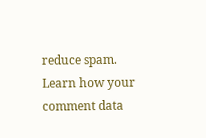reduce spam. Learn how your comment data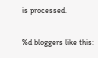is processed.

%d bloggers like this: